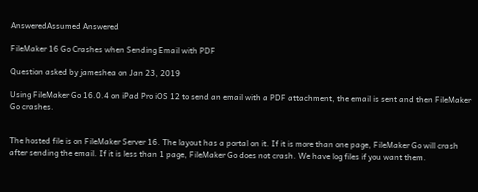AnsweredAssumed Answered

FileMaker 16 Go Crashes when Sending Email with PDF

Question asked by jameshea on Jan 23, 2019

Using FileMaker Go 16.0.4 on iPad Pro iOS 12 to send an email with a PDF attachment, the email is sent and then FileMaker Go crashes.


The hosted file is on FileMaker Server 16. The layout has a portal on it. If it is more than one page, FileMaker Go will crash after sending the email. If it is less than 1 page, FileMaker Go does not crash. We have log files if you want them.